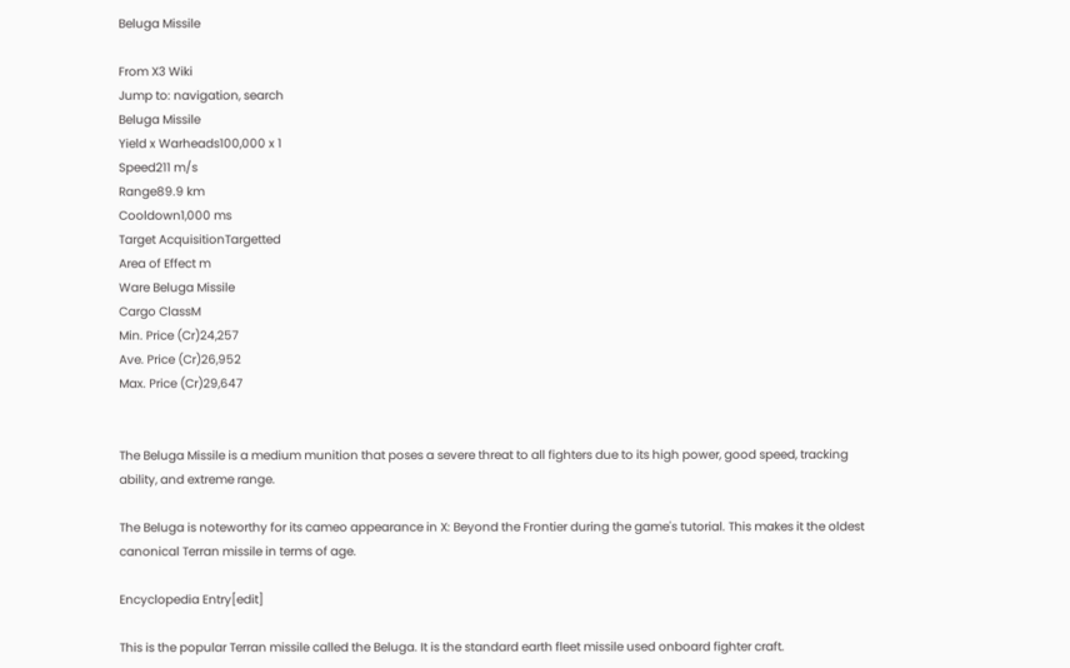Beluga Missile

From X3 Wiki
Jump to: navigation, search
Beluga Missile
Yield x Warheads100,000 x 1
Speed211 m/s
Range89.9 km
Cooldown1,000 ms
Target AcquisitionTargetted
Area of Effect m
Ware Beluga Missile
Cargo ClassM
Min. Price (Cr)24,257
Ave. Price (Cr)26,952
Max. Price (Cr)29,647


The Beluga Missile is a medium munition that poses a severe threat to all fighters due to its high power, good speed, tracking ability, and extreme range.

The Beluga is noteworthy for its cameo appearance in X: Beyond the Frontier during the game's tutorial. This makes it the oldest canonical Terran missile in terms of age.

Encyclopedia Entry[edit]

This is the popular Terran missile called the Beluga. It is the standard earth fleet missile used onboard fighter craft.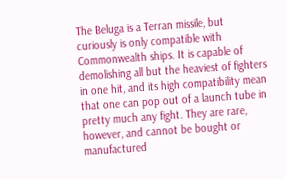The Beluga is a Terran missile, but curiously is only compatible with Commonwealth ships. It is capable of demolishing all but the heaviest of fighters in one hit, and its high compatibility mean that one can pop out of a launch tube in pretty much any fight. They are rare, however, and cannot be bought or manufactured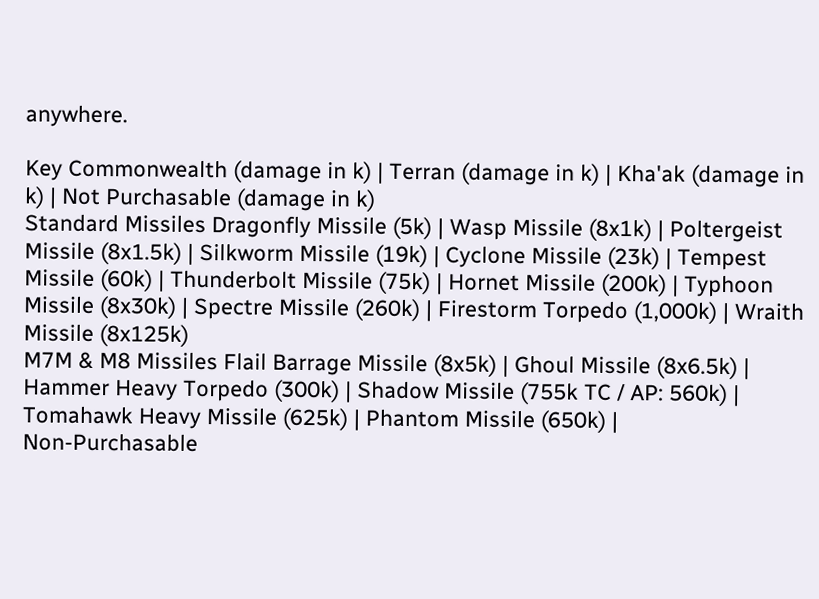anywhere.

Key Commonwealth (damage in k) | Terran (damage in k) | Kha'ak (damage in k) | Not Purchasable (damage in k)
Standard Missiles Dragonfly Missile (5k) | Wasp Missile (8x1k) | Poltergeist Missile (8x1.5k) | Silkworm Missile (19k) | Cyclone Missile (23k) | Tempest Missile (60k) | Thunderbolt Missile (75k) | Hornet Missile (200k) | Typhoon Missile (8x30k) | Spectre Missile (260k) | Firestorm Torpedo (1,000k) | Wraith Missile (8x125k)
M7M & M8 Missiles Flail Barrage Missile (8x5k) | Ghoul Missile (8x6.5k) | Hammer Heavy Torpedo (300k) | Shadow Missile (755k TC / AP: 560k) | Tomahawk Heavy Missile (625k) | Phantom Missile (650k) |
Non-Purchasable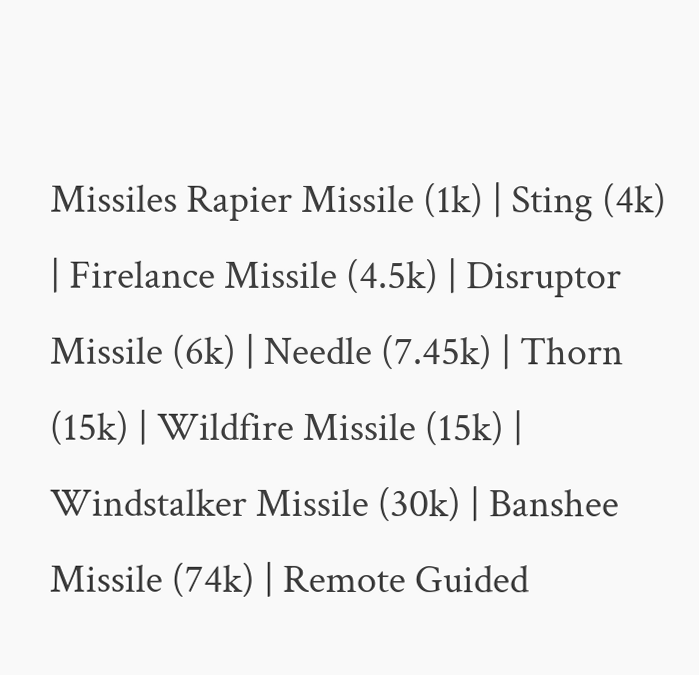Missiles Rapier Missile (1k) | Sting (4k) | Firelance Missile (4.5k) | Disruptor Missile (6k) | Needle (7.45k) | Thorn (15k) | Wildfire Missile (15k) | Windstalker Missile (30k) | Banshee Missile (74k) | Remote Guided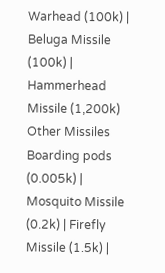Warhead (100k) | Beluga Missile (100k) | Hammerhead Missile (1,200k)
Other Missiles Boarding pods (0.005k) | Mosquito Missile (0.2k) | Firefly Missile (1.5k) |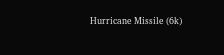Hurricane Missile (6k)